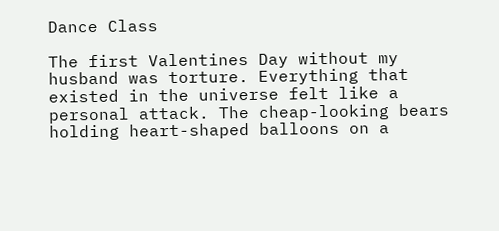Dance Class

The first Valentines Day without my husband was torture. Everything that existed in the universe felt like a personal attack. The cheap-looking bears holding heart-shaped balloons on a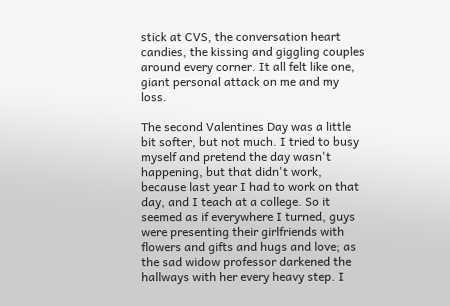stick at CVS, the conversation heart candies, the kissing and giggling couples around every corner. It all felt like one, giant personal attack on me and my loss.

The second Valentines Day was a little bit softer, but not much. I tried to busy myself and pretend the day wasn't happening, but that didn't work, because last year I had to work on that day, and I teach at a college. So it seemed as if everywhere I turned, guys were presenting their girlfriends with flowers and gifts and hugs and love; as the sad widow professor darkened the hallways with her every heavy step. I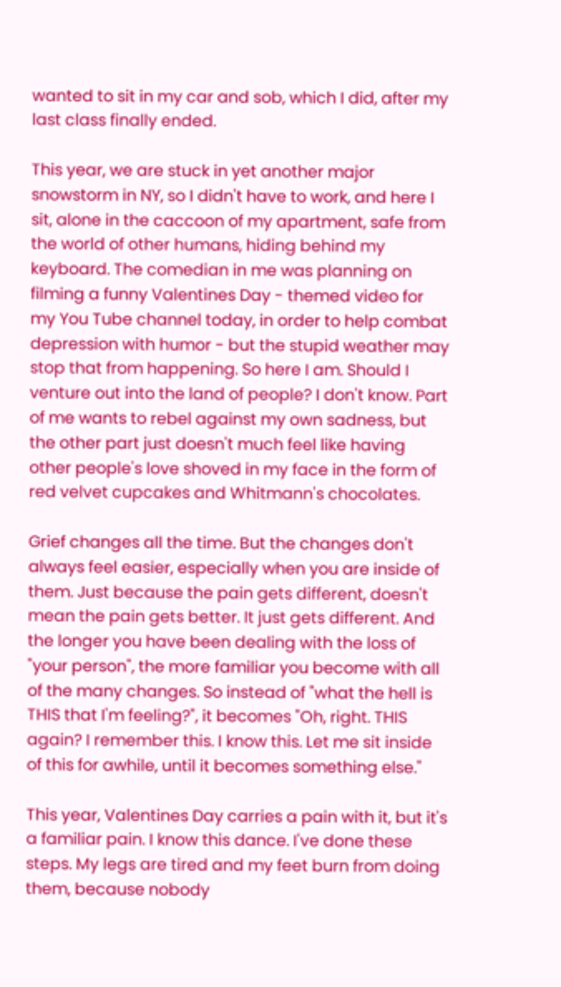wanted to sit in my car and sob, which I did, after my last class finally ended.

This year, we are stuck in yet another major snowstorm in NY, so I didn't have to work, and here I sit, alone in the caccoon of my apartment, safe from the world of other humans, hiding behind my keyboard. The comedian in me was planning on filming a funny Valentines Day - themed video for my You Tube channel today, in order to help combat depression with humor - but the stupid weather may stop that from happening. So here I am. Should I venture out into the land of people? I don't know. Part of me wants to rebel against my own sadness, but the other part just doesn't much feel like having other people's love shoved in my face in the form of red velvet cupcakes and Whitmann's chocolates.

Grief changes all the time. But the changes don't always feel easier, especially when you are inside of them. Just because the pain gets different, doesn't mean the pain gets better. It just gets different. And the longer you have been dealing with the loss of "your person", the more familiar you become with all of the many changes. So instead of "what the hell is THIS that I'm feeling?", it becomes "Oh, right. THIS again? I remember this. I know this. Let me sit inside of this for awhile, until it becomes something else."

This year, Valentines Day carries a pain with it, but it's a familiar pain. I know this dance. I've done these steps. My legs are tired and my feet burn from doing them, because nobody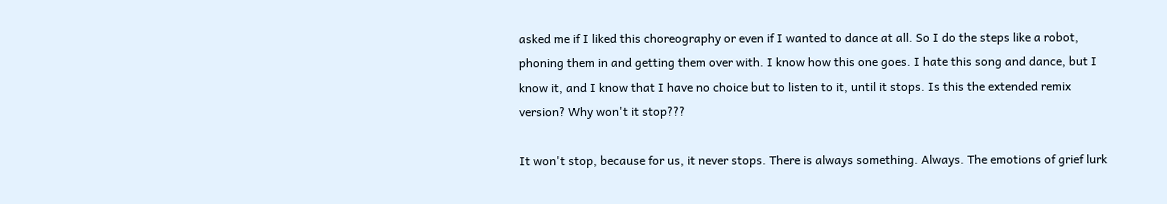asked me if I liked this choreography or even if I wanted to dance at all. So I do the steps like a robot, phoning them in and getting them over with. I know how this one goes. I hate this song and dance, but I know it, and I know that I have no choice but to listen to it, until it stops. Is this the extended remix version? Why won't it stop???

It won't stop, because for us, it never stops. There is always something. Always. The emotions of grief lurk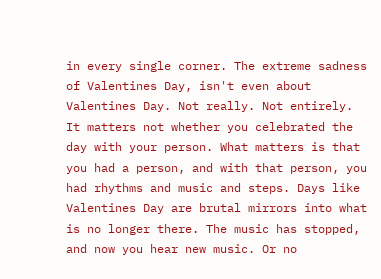in every single corner. The extreme sadness of Valentines Day, isn't even about Valentines Day. Not really. Not entirely. It matters not whether you celebrated the day with your person. What matters is that you had a person, and with that person, you had rhythms and music and steps. Days like Valentines Day are brutal mirrors into what is no longer there. The music has stopped, and now you hear new music. Or no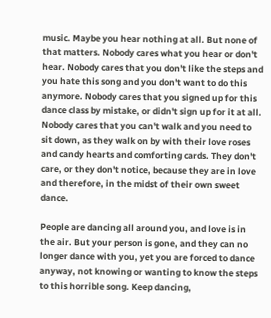music. Maybe you hear nothing at all. But none of that matters. Nobody cares what you hear or don't hear. Nobody cares that you don't like the steps and you hate this song and you don't want to do this anymore. Nobody cares that you signed up for this dance class by mistake, or didn't sign up for it at all. Nobody cares that you can't walk and you need to sit down, as they walk on by with their love roses and candy hearts and comforting cards. They don't care, or they don't notice, because they are in love and therefore, in the midst of their own sweet dance.

People are dancing all around you, and love is in the air. But your person is gone, and they can no longer dance with you, yet you are forced to dance anyway, not knowing or wanting to know the steps to this horrible song. Keep dancing,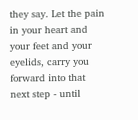they say. Let the pain in your heart and your feet and your eyelids, carry you forward into that next step - until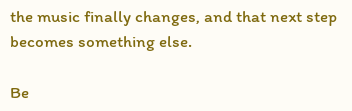the music finally changes, and that next step becomes something else.

Be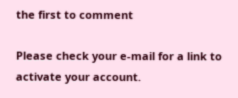the first to comment

Please check your e-mail for a link to activate your account.